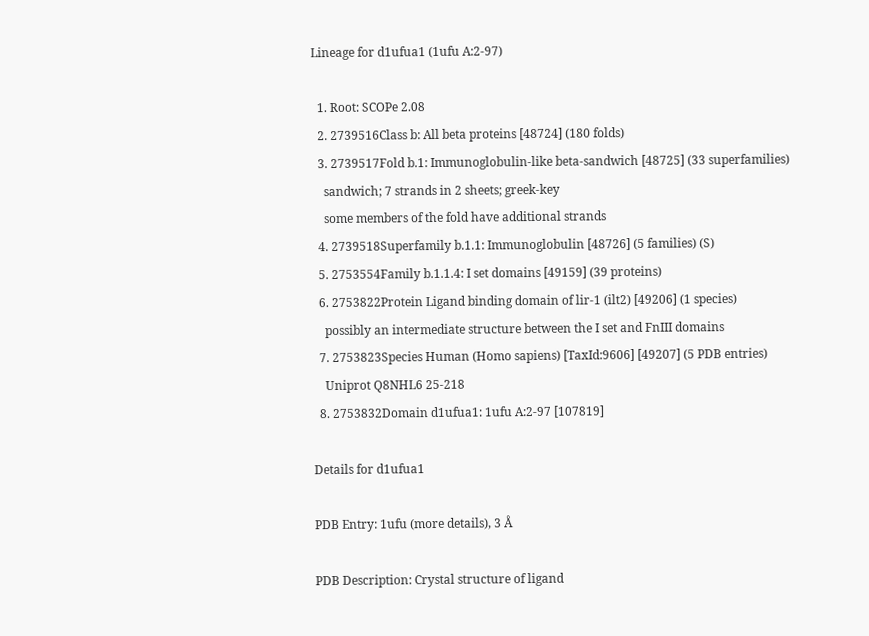Lineage for d1ufua1 (1ufu A:2-97)

  1. Root: SCOPe 2.08
  2. 2739516Class b: All beta proteins [48724] (180 folds)
  3. 2739517Fold b.1: Immunoglobulin-like beta-sandwich [48725] (33 superfamilies)
    sandwich; 7 strands in 2 sheets; greek-key
    some members of the fold have additional strands
  4. 2739518Superfamily b.1.1: Immunoglobulin [48726] (5 families) (S)
  5. 2753554Family b.1.1.4: I set domains [49159] (39 proteins)
  6. 2753822Protein Ligand binding domain of lir-1 (ilt2) [49206] (1 species)
    possibly an intermediate structure between the I set and FnIII domains
  7. 2753823Species Human (Homo sapiens) [TaxId:9606] [49207] (5 PDB entries)
    Uniprot Q8NHL6 25-218
  8. 2753832Domain d1ufua1: 1ufu A:2-97 [107819]

Details for d1ufua1

PDB Entry: 1ufu (more details), 3 Å

PDB Description: Crystal structure of ligand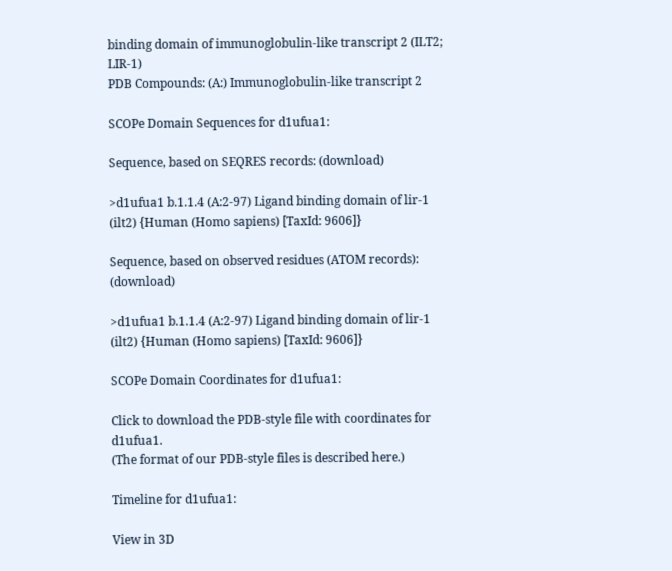binding domain of immunoglobulin-like transcript 2 (ILT2; LIR-1)
PDB Compounds: (A:) Immunoglobulin-like transcript 2

SCOPe Domain Sequences for d1ufua1:

Sequence, based on SEQRES records: (download)

>d1ufua1 b.1.1.4 (A:2-97) Ligand binding domain of lir-1 (ilt2) {Human (Homo sapiens) [TaxId: 9606]}

Sequence, based on observed residues (ATOM records): (download)

>d1ufua1 b.1.1.4 (A:2-97) Ligand binding domain of lir-1 (ilt2) {Human (Homo sapiens) [TaxId: 9606]}

SCOPe Domain Coordinates for d1ufua1:

Click to download the PDB-style file with coordinates for d1ufua1.
(The format of our PDB-style files is described here.)

Timeline for d1ufua1:

View in 3D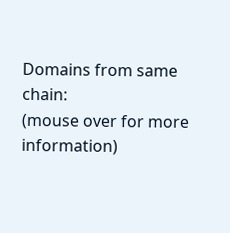Domains from same chain:
(mouse over for more information)